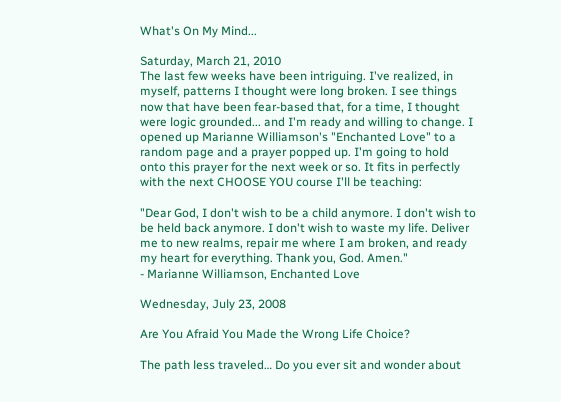What's On My Mind...

Saturday, March 21, 2010
The last few weeks have been intriguing. I've realized, in myself, patterns I thought were long broken. I see things now that have been fear-based that, for a time, I thought were logic grounded... and I'm ready and willing to change. I opened up Marianne Williamson's "Enchanted Love" to a random page and a prayer popped up. I'm going to hold onto this prayer for the next week or so. It fits in perfectly with the next CHOOSE YOU course I'll be teaching:

"Dear God, I don't wish to be a child anymore. I don't wish to be held back anymore. I don't wish to waste my life. Deliver me to new realms, repair me where I am broken, and ready my heart for everything. Thank you, God. Amen."
- Marianne Williamson, Enchanted Love

Wednesday, July 23, 2008

Are You Afraid You Made the Wrong Life Choice?

The path less traveled… Do you ever sit and wonder about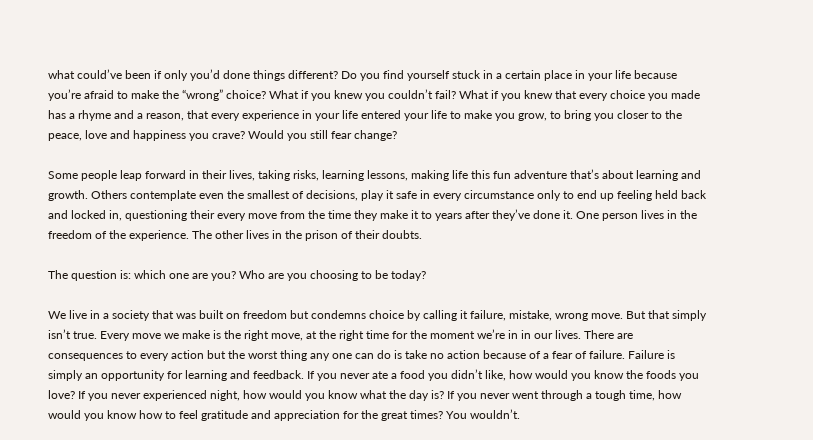what could’ve been if only you’d done things different? Do you find yourself stuck in a certain place in your life because you’re afraid to make the “wrong” choice? What if you knew you couldn’t fail? What if you knew that every choice you made has a rhyme and a reason, that every experience in your life entered your life to make you grow, to bring you closer to the peace, love and happiness you crave? Would you still fear change?

Some people leap forward in their lives, taking risks, learning lessons, making life this fun adventure that’s about learning and growth. Others contemplate even the smallest of decisions, play it safe in every circumstance only to end up feeling held back and locked in, questioning their every move from the time they make it to years after they’ve done it. One person lives in the freedom of the experience. The other lives in the prison of their doubts.

The question is: which one are you? Who are you choosing to be today?

We live in a society that was built on freedom but condemns choice by calling it failure, mistake, wrong move. But that simply isn’t true. Every move we make is the right move, at the right time for the moment we’re in in our lives. There are consequences to every action but the worst thing any one can do is take no action because of a fear of failure. Failure is simply an opportunity for learning and feedback. If you never ate a food you didn’t like, how would you know the foods you love? If you never experienced night, how would you know what the day is? If you never went through a tough time, how would you know how to feel gratitude and appreciation for the great times? You wouldn’t.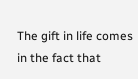The gift in life comes in the fact that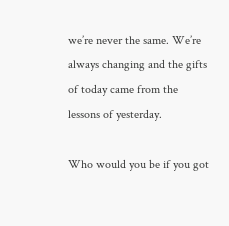we’re never the same. We’re always changing and the gifts of today came from the lessons of yesterday.

Who would you be if you got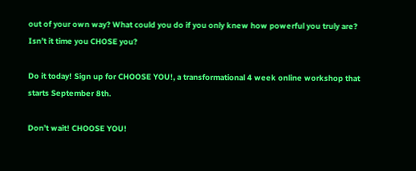out of your own way? What could you do if you only knew how powerful you truly are? Isn’t it time you CHOSE you?

Do it today! Sign up for CHOOSE YOU!, a transformational 4 week online workshop that starts September 8th.

Don’t wait! CHOOSE YOU!